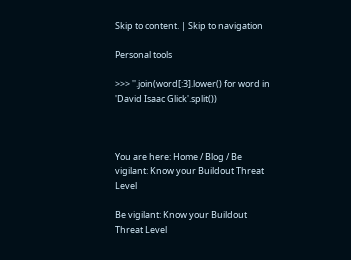Skip to content. | Skip to navigation

Personal tools

>>> ''.join(word[:3].lower() for word in 'David Isaac Glick'.split())



You are here: Home / Blog / Be vigilant: Know your Buildout Threat Level

Be vigilant: Know your Buildout Threat Level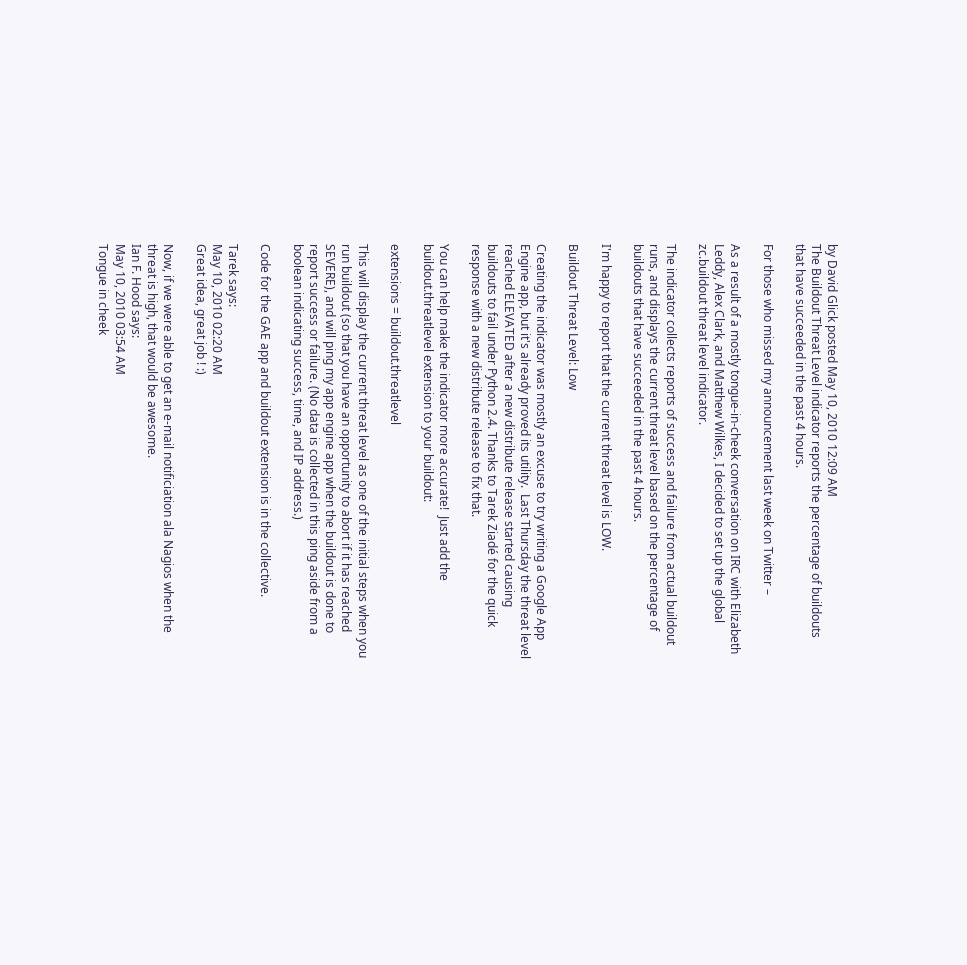by David Glick posted May 10, 2010 12:09 AM
The Buildout Threat Level indicator reports the percentage of buildouts that have succeeded in the past 4 hours.

For those who missed my announcement last week on Twitter –

As a result of a mostly tongue-in-cheek conversation on IRC with Elizabeth Leddy, Alex Clark, and Matthew Wilkes, I decided to set up the global zc.buildout threat level indicator.

The indicator collects reports of success and failure from actual buildout runs, and displays the current threat level based on the percentage of buildouts that have succeeded in the past 4 hours.

I'm happy to report that the current threat level is LOW.

Buildout Threat Level: Low

Creating the indicator was mostly an excuse to try writing a Google App Engine app, but it's already proved its utility.  Last Thursday the threat level reached ELEVATED after a new distribute release started causing buildouts to fail under Python 2.4. Thanks to Tarek Ziadé for the quick response with a new distribute release to fix that.

You can help make the indicator more accurate!  Just add the buildout.threatlevel extension to your buildout:

extensions = buildout.threatlevel

This will display the current threat level as one of the initial steps when you run buildout (so that you have an opportunity to abort if it has reached SEVERE), and will ping my app engine app when the buildout is done to report success or failure. (No data is collected in this ping aside from a boolean indicating success, time, and IP address.)

Code for the GAE app and buildout extension is in the collective.

Tarek says:
May 10, 2010 02:20 AM
Great idea, great job ! :)

Now, if we were able to get an e-mail notificiation ala Nagios when the threat is high, that would be awesome.
Ian F. Hood says:
May 10, 2010 03:54 AM
Tongue in cheek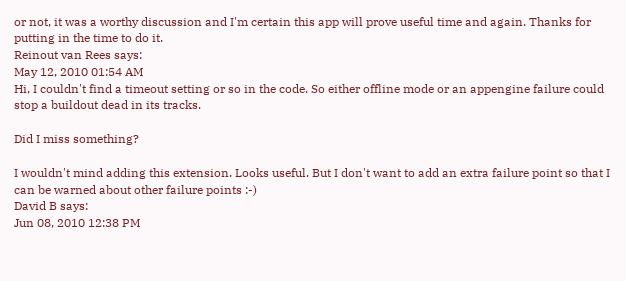or not, it was a worthy discussion and I'm certain this app will prove useful time and again. Thanks for putting in the time to do it.
Reinout van Rees says:
May 12, 2010 01:54 AM
Hi, I couldn't find a timeout setting or so in the code. So either offline mode or an appengine failure could stop a buildout dead in its tracks.

Did I miss something?

I wouldn't mind adding this extension. Looks useful. But I don't want to add an extra failure point so that I can be warned about other failure points :-)
David B says:
Jun 08, 2010 12:38 PM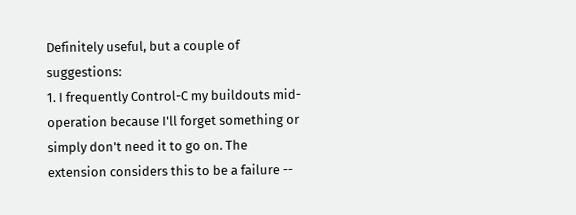Definitely useful, but a couple of suggestions:
1. I frequently Control-C my buildouts mid-operation because I'll forget something or simply don't need it to go on. The extension considers this to be a failure --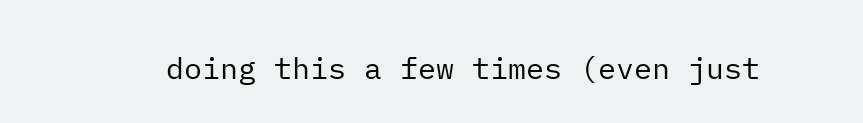doing this a few times (even just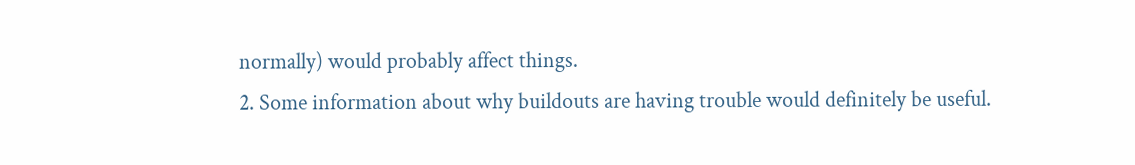normally) would probably affect things.
2. Some information about why buildouts are having trouble would definitely be useful.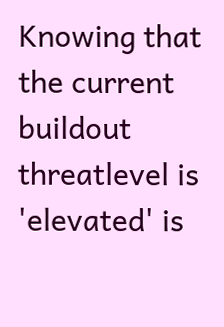Knowing that the current buildout threatlevel is 'elevated' is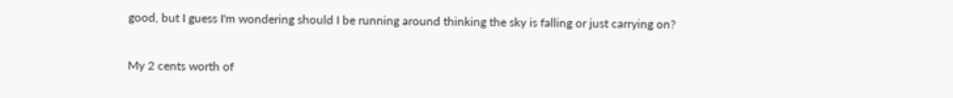good, but I guess I'm wondering should I be running around thinking the sky is falling or just carrying on?

My 2 cents worth of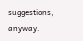suggestions, anyway.